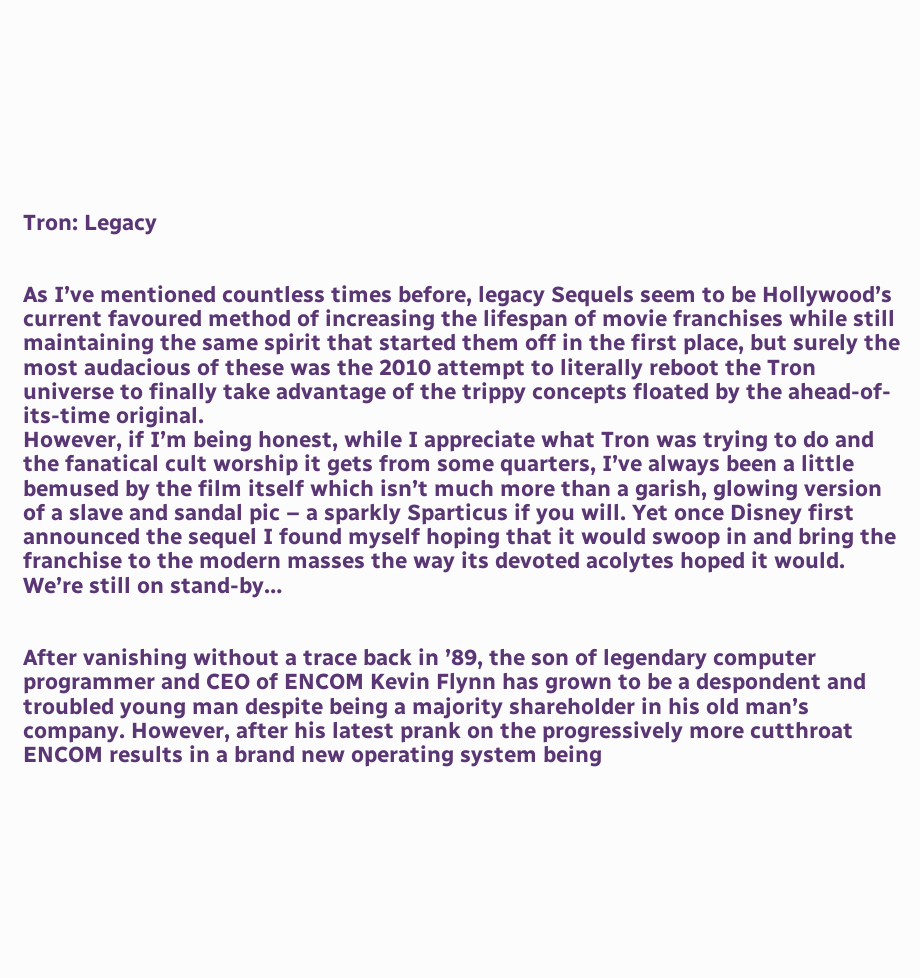Tron: Legacy


As I’ve mentioned countless times before, legacy Sequels seem to be Hollywood’s current favoured method of increasing the lifespan of movie franchises while still maintaining the same spirit that started them off in the first place, but surely the most audacious of these was the 2010 attempt to literally reboot the Tron universe to finally take advantage of the trippy concepts floated by the ahead-of-its-time original.
However, if I’m being honest, while I appreciate what Tron was trying to do and the fanatical cult worship it gets from some quarters, I’ve always been a little bemused by the film itself which isn’t much more than a garish, glowing version of a slave and sandal pic – a sparkly Sparticus if you will. Yet once Disney first announced the sequel I found myself hoping that it would swoop in and bring the franchise to the modern masses the way its devoted acolytes hoped it would.
We’re still on stand-by…


After vanishing without a trace back in ’89, the son of legendary computer programmer and CEO of ENCOM Kevin Flynn has grown to be a despondent and troubled young man despite being a majority shareholder in his old man’s company. However, after his latest prank on the progressively more cutthroat ENCOM results in a brand new operating system being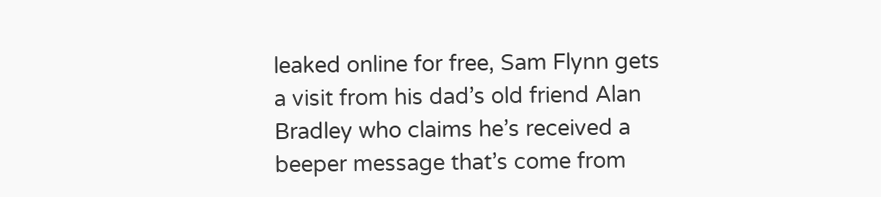leaked online for free, Sam Flynn gets a visit from his dad’s old friend Alan Bradley who claims he’s received a beeper message that’s come from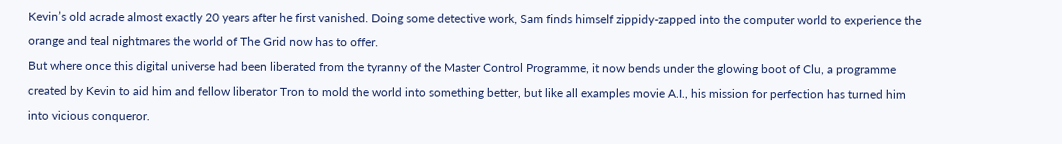Kevin’s old acrade almost exactly 20 years after he first vanished. Doing some detective work, Sam finds himself zippidy-zapped into the computer world to experience the orange and teal nightmares the world of The Grid now has to offer.
But where once this digital universe had been liberated from the tyranny of the Master Control Programme, it now bends under the glowing boot of Clu, a programme created by Kevin to aid him and fellow liberator Tron to mold the world into something better, but like all examples movie A.I., his mission for perfection has turned him into vicious conqueror.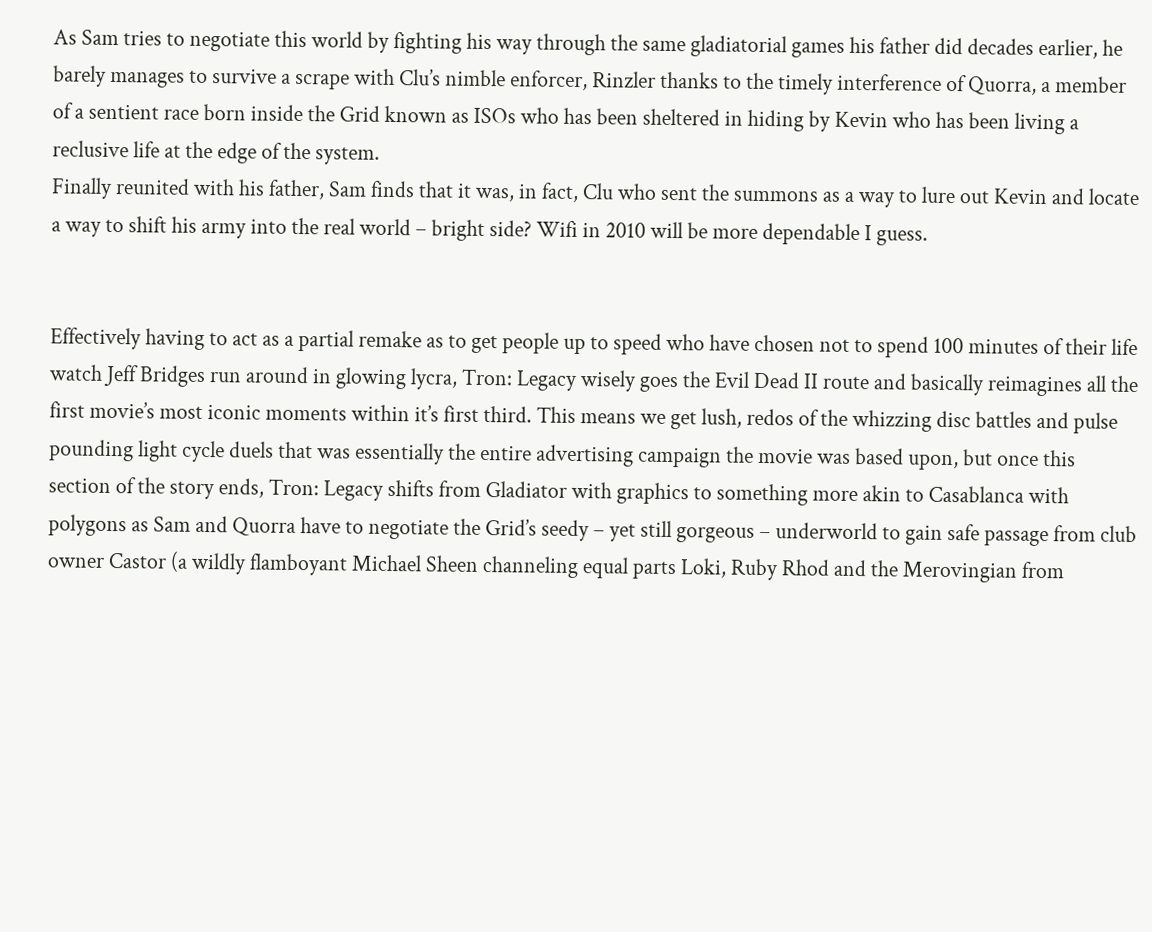As Sam tries to negotiate this world by fighting his way through the same gladiatorial games his father did decades earlier, he barely manages to survive a scrape with Clu’s nimble enforcer, Rinzler thanks to the timely interference of Quorra, a member of a sentient race born inside the Grid known as ISOs who has been sheltered in hiding by Kevin who has been living a reclusive life at the edge of the system.
Finally reunited with his father, Sam finds that it was, in fact, Clu who sent the summons as a way to lure out Kevin and locate a way to shift his army into the real world – bright side? Wifi in 2010 will be more dependable I guess.


Effectively having to act as a partial remake as to get people up to speed who have chosen not to spend 100 minutes of their life watch Jeff Bridges run around in glowing lycra, Tron: Legacy wisely goes the Evil Dead II route and basically reimagines all the first movie’s most iconic moments within it’s first third. This means we get lush, redos of the whizzing disc battles and pulse pounding light cycle duels that was essentially the entire advertising campaign the movie was based upon, but once this section of the story ends, Tron: Legacy shifts from Gladiator with graphics to something more akin to Casablanca with polygons as Sam and Quorra have to negotiate the Grid’s seedy – yet still gorgeous – underworld to gain safe passage from club owner Castor (a wildly flamboyant Michael Sheen channeling equal parts Loki, Ruby Rhod and the Merovingian from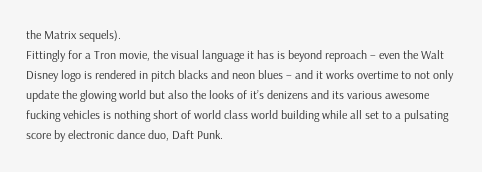the Matrix sequels).
Fittingly for a Tron movie, the visual language it has is beyond reproach – even the Walt Disney logo is rendered in pitch blacks and neon blues – and it works overtime to not only update the glowing world but also the looks of it’s denizens and its various awesome fucking vehicles is nothing short of world class world building while all set to a pulsating score by electronic dance duo, Daft Punk.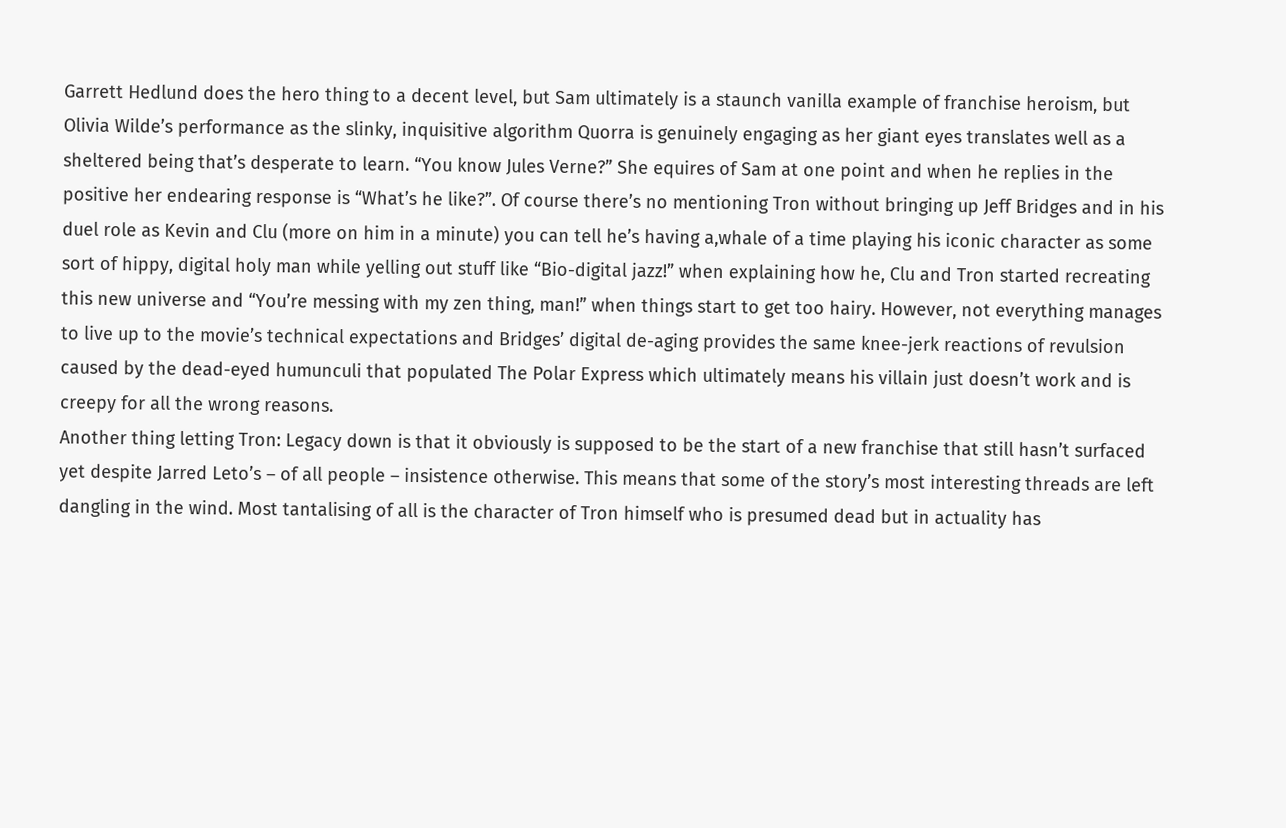Garrett Hedlund does the hero thing to a decent level, but Sam ultimately is a staunch vanilla example of franchise heroism, but Olivia Wilde’s performance as the slinky, inquisitive algorithm Quorra is genuinely engaging as her giant eyes translates well as a sheltered being that’s desperate to learn. “You know Jules Verne?” She equires of Sam at one point and when he replies in the positive her endearing response is “What’s he like?”. Of course there’s no mentioning Tron without bringing up Jeff Bridges and in his duel role as Kevin and Clu (more on him in a minute) you can tell he’s having a,whale of a time playing his iconic character as some sort of hippy, digital holy man while yelling out stuff like “Bio-digital jazz!” when explaining how he, Clu and Tron started recreating this new universe and “You’re messing with my zen thing, man!” when things start to get too hairy. However, not everything manages to live up to the movie’s technical expectations and Bridges’ digital de-aging provides the same knee-jerk reactions of revulsion caused by the dead-eyed humunculi that populated The Polar Express which ultimately means his villain just doesn’t work and is creepy for all the wrong reasons.
Another thing letting Tron: Legacy down is that it obviously is supposed to be the start of a new franchise that still hasn’t surfaced yet despite Jarred Leto’s – of all people – insistence otherwise. This means that some of the story’s most interesting threads are left dangling in the wind. Most tantalising of all is the character of Tron himself who is presumed dead but in actuality has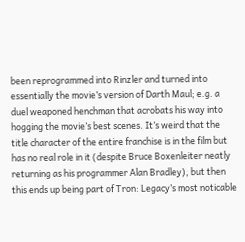been reprogrammed into Rinzler and turned into essentially the movie’s version of Darth Maul; e.g. a duel weaponed henchman that acrobats his way into hogging the movie’s best scenes. It’s weird that the title character of the entire franchise is in the film but has no real role in it (despite Bruce Boxenleiter neatly returning as his programmer Alan Bradley), but then this ends up being part of Tron: Legacy’s most noticable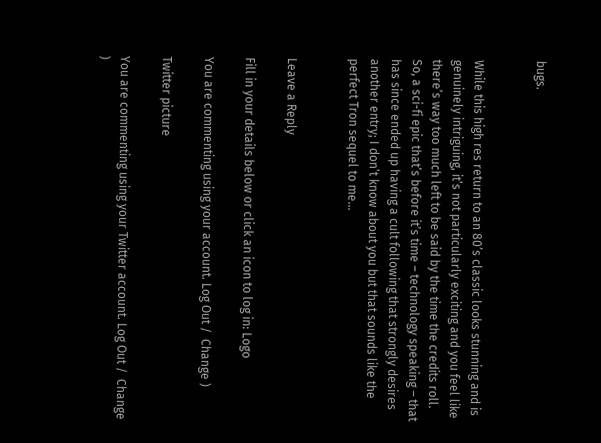bugs.


While this high res return to an 80’s classic looks stunning and is genuinely intriguing, it’s not particularly exciting and you feel like there’s way too much left to be said by the time the credits roll.
So, a sci-fi epic that’s before it’s time – technology speaking – that has since ended up having a cult following that strongly desires another entry; I don’t know about you but that sounds like the perfect Tron sequel to me…


Leave a Reply

Fill in your details below or click an icon to log in: Logo

You are commenting using your account. Log Out /  Change )

Twitter picture

You are commenting using your Twitter account. Log Out /  Change )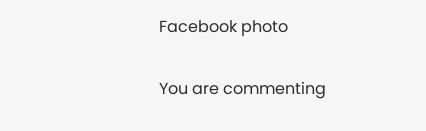Facebook photo

You are commenting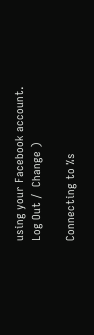using your Facebook account. Log Out /  Change )

Connecting to %s